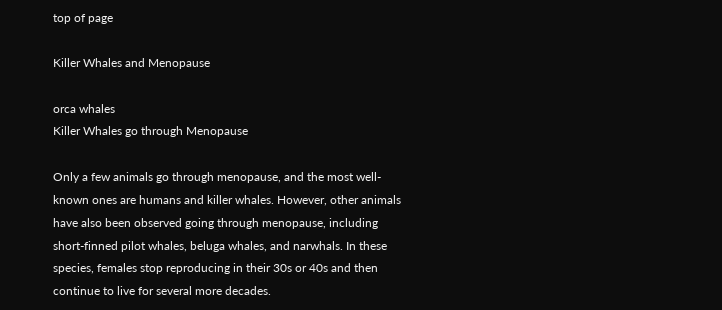top of page

Killer Whales and Menopause

orca whales
Killer Whales go through Menopause

Only a few animals go through menopause, and the most well-known ones are humans and killer whales. However, other animals have also been observed going through menopause, including short-finned pilot whales, beluga whales, and narwhals. In these species, females stop reproducing in their 30s or 40s and then continue to live for several more decades.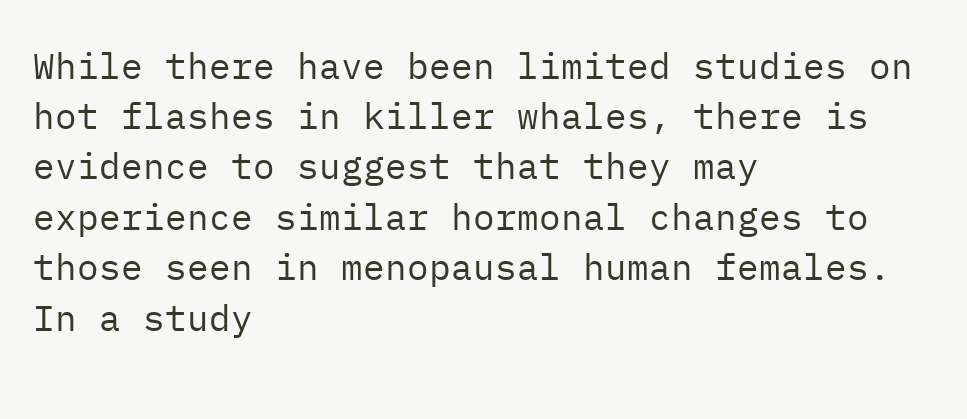While there have been limited studies on hot flashes in killer whales, there is evidence to suggest that they may experience similar hormonal changes to those seen in menopausal human females. In a study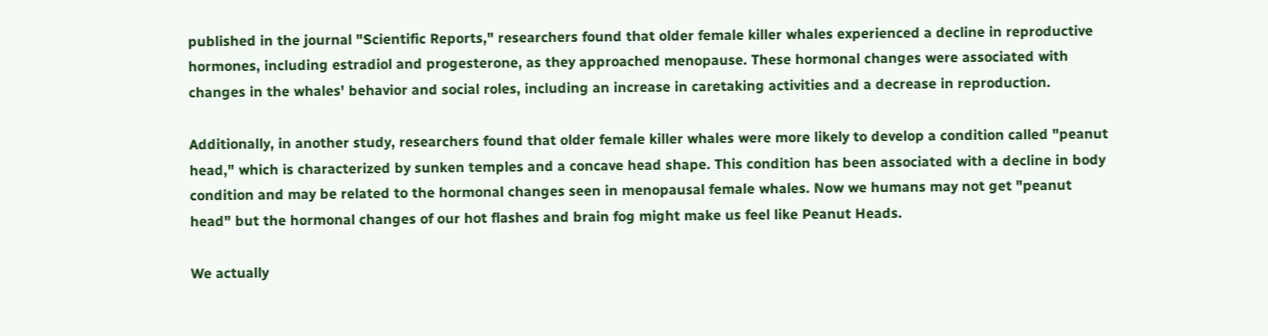published in the journal "Scientific Reports," researchers found that older female killer whales experienced a decline in reproductive hormones, including estradiol and progesterone, as they approached menopause. These hormonal changes were associated with changes in the whales' behavior and social roles, including an increase in caretaking activities and a decrease in reproduction.

Additionally, in another study, researchers found that older female killer whales were more likely to develop a condition called "peanut head," which is characterized by sunken temples and a concave head shape. This condition has been associated with a decline in body condition and may be related to the hormonal changes seen in menopausal female whales. Now we humans may not get "peanut head" but the hormonal changes of our hot flashes and brain fog might make us feel like Peanut Heads.

We actually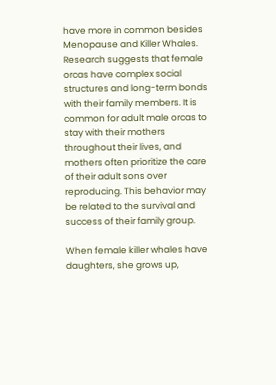have more in common besides Menopause and Killer Whales. Research suggests that female orcas have complex social structures and long-term bonds with their family members. It is common for adult male orcas to stay with their mothers throughout their lives, and mothers often prioritize the care of their adult sons over reproducing. This behavior may be related to the survival and success of their family group.

When female killer whales have daughters, she grows up,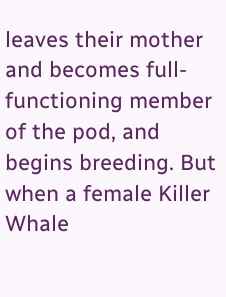leaves their mother and becomes full-functioning member of the pod, and begins breeding. But when a female Killer Whale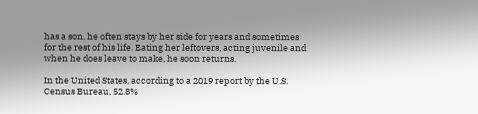has a son, he often stays by her side for years and sometimes for the rest of his life. Eating her leftovers, acting juvenile and when he does leave to make, he soon returns.

In the United States, according to a 2019 report by the U.S. Census Bureau, 52.8%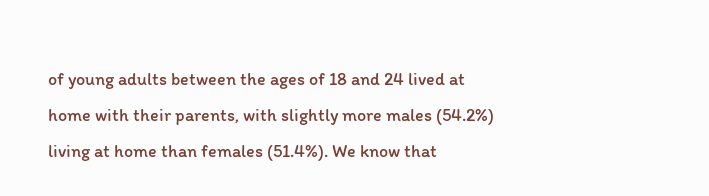of young adults between the ages of 18 and 24 lived at home with their parents, with slightly more males (54.2%) living at home than females (51.4%). We know that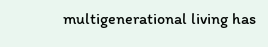multigenerational living has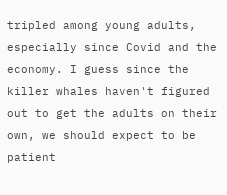tripled among young adults, especially since Covid and the economy. I guess since the killer whales haven't figured out to get the adults on their own, we should expect to be patient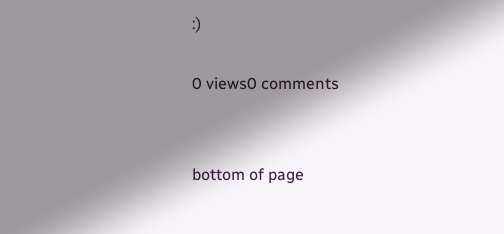:)

0 views0 comments


bottom of page